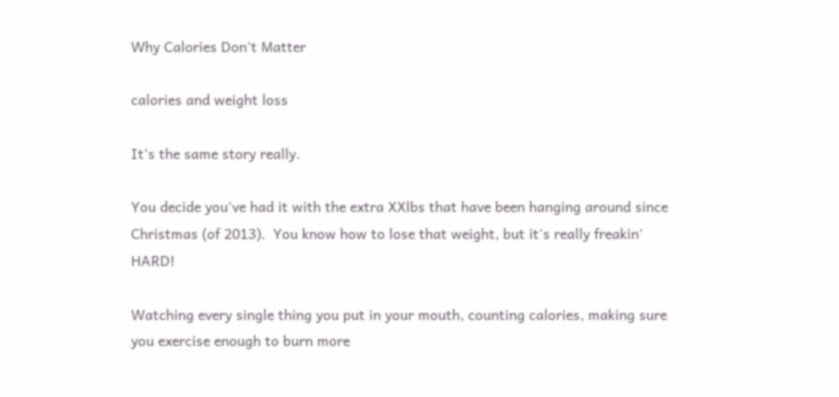Why Calories Don't Matter

calories and weight loss

It's the same story really.

You decide you've had it with the extra XXlbs that have been hanging around since Christmas (of 2013).  You know how to lose that weight, but it's really freakin' HARD!

Watching every single thing you put in your mouth, counting calories, making sure you exercise enough to burn more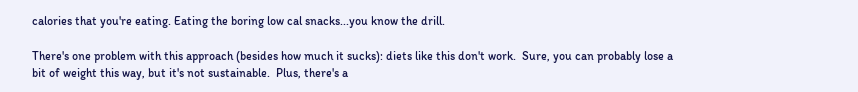calories that you're eating. Eating the boring low cal snacks...you know the drill.

There's one problem with this approach (besides how much it sucks): diets like this don't work.  Sure, you can probably lose a bit of weight this way, but it's not sustainable.  Plus, there's a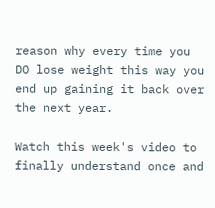reason why every time you DO lose weight this way you end up gaining it back over the next year.

Watch this week's video to finally understand once and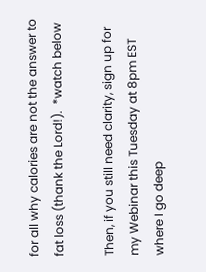for all why calories are not the answer to fat loss (thank the Lord!).  *watch below

Then, if you still need clarity, sign up for my Webinar this Tuesday at 8pm EST where I go deep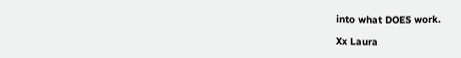into what DOES work.

Xx Laura